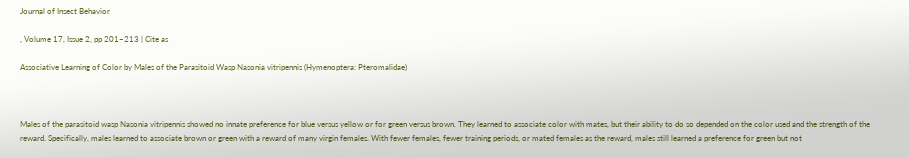Journal of Insect Behavior

, Volume 17, Issue 2, pp 201–213 | Cite as

Associative Learning of Color by Males of the Parasitoid Wasp Nasonia vitripennis (Hymenoptera: Pteromalidae)



Males of the parasitoid wasp Nasonia vitripennis showed no innate preference for blue versus yellow or for green versus brown. They learned to associate color with mates, but their ability to do so depended on the color used and the strength of the reward. Specifically, males learned to associate brown or green with a reward of many virgin females. With fewer females, fewer training periods, or mated females as the reward, males still learned a preference for green but not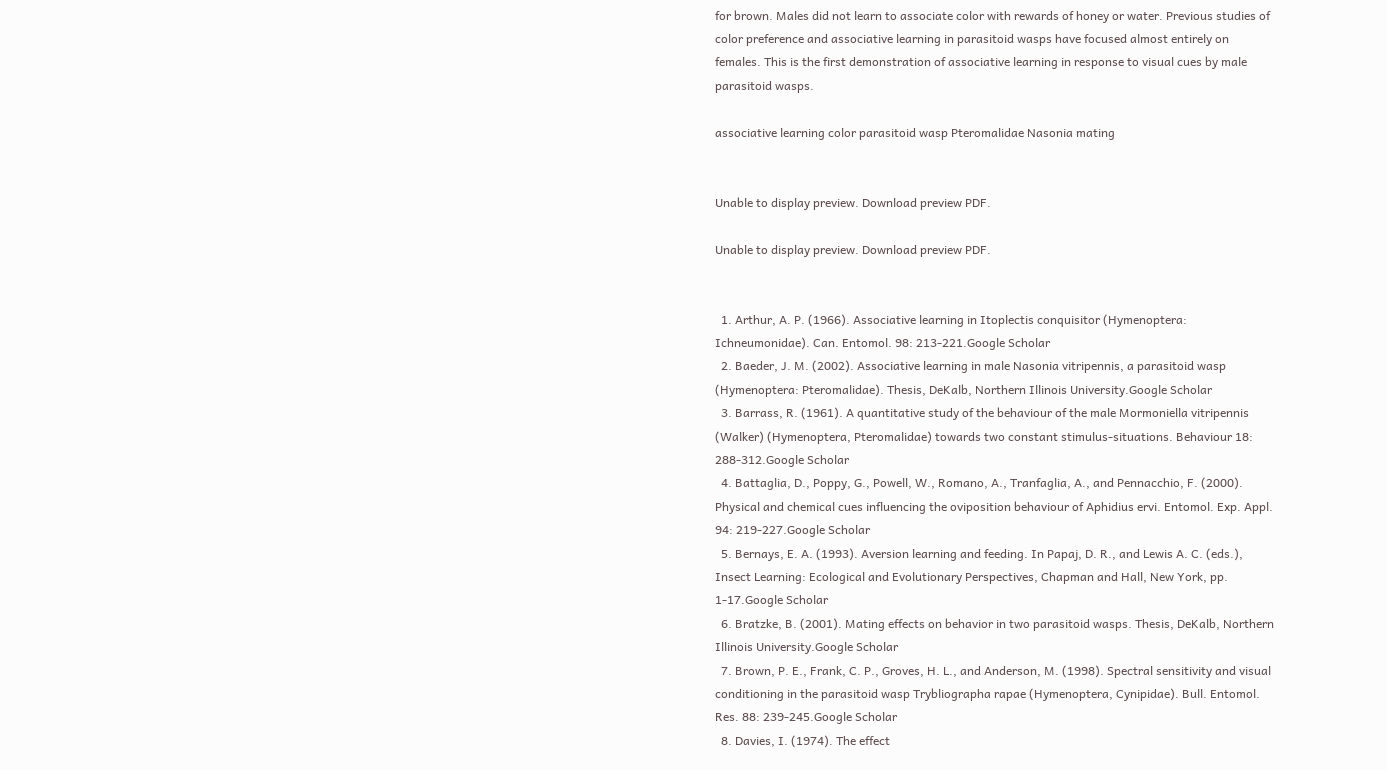for brown. Males did not learn to associate color with rewards of honey or water. Previous studies of color preference and associative learning in parasitoid wasps have focused almost entirely on females. This is the first demonstration of associative learning in response to visual cues by male parasitoid wasps.

associative learning color parasitoid wasp Pteromalidae Nasonia mating


Unable to display preview. Download preview PDF.

Unable to display preview. Download preview PDF.


  1. Arthur, A. P. (1966). Associative learning in Itoplectis conquisitor (Hymenoptera: Ichneumonidae). Can. Entomol. 98: 213-221.Google Scholar
  2. Baeder, J. M. (2002). Associative learning in male Nasonia vitripennis, a parasitoid wasp (Hymenoptera: Pteromalidae). Thesis, DeKalb, Northern Illinois University.Google Scholar
  3. Barrass, R. (1961). A quantitative study of the behaviour of the male Mormoniella vitripennis (Walker) (Hymenoptera, Pteromalidae) towards two constant stimulus-situations. Behaviour 18: 288-312.Google Scholar
  4. Battaglia, D., Poppy, G., Powell, W., Romano, A., Tranfaglia, A., and Pennacchio, F. (2000). Physical and chemical cues influencing the oviposition behaviour of Aphidius ervi. Entomol. Exp. Appl. 94: 219-227.Google Scholar
  5. Bernays, E. A. (1993). Aversion learning and feeding. In Papaj, D. R., and Lewis A. C. (eds.), Insect Learning: Ecological and Evolutionary Perspectives, Chapman and Hall, New York, pp. 1-17.Google Scholar
  6. Bratzke, B. (2001). Mating effects on behavior in two parasitoid wasps. Thesis, DeKalb, Northern Illinois University.Google Scholar
  7. Brown, P. E., Frank, C. P., Groves, H. L., and Anderson, M. (1998). Spectral sensitivity and visual conditioning in the parasitoid wasp Trybliographa rapae (Hymenoptera, Cynipidae). Bull. Entomol. Res. 88: 239-245.Google Scholar
  8. Davies, I. (1974). The effect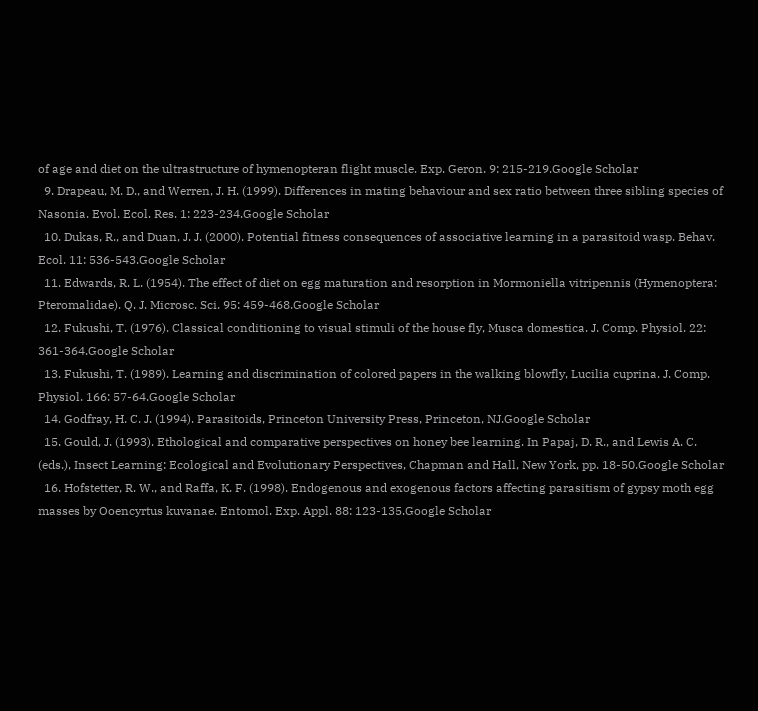of age and diet on the ultrastructure of hymenopteran flight muscle. Exp. Geron. 9: 215-219.Google Scholar
  9. Drapeau, M. D., and Werren, J. H. (1999). Differences in mating behaviour and sex ratio between three sibling species of Nasonia. Evol. Ecol. Res. 1: 223-234.Google Scholar
  10. Dukas, R., and Duan, J. J. (2000). Potential fitness consequences of associative learning in a parasitoid wasp. Behav. Ecol. 11: 536-543.Google Scholar
  11. Edwards, R. L. (1954). The effect of diet on egg maturation and resorption in Mormoniella vitripennis (Hymenoptera: Pteromalidae). Q. J. Microsc. Sci. 95: 459-468.Google Scholar
  12. Fukushi, T. (1976). Classical conditioning to visual stimuli of the house fly, Musca domestica. J. Comp. Physiol. 22: 361-364.Google Scholar
  13. Fukushi, T. (1989). Learning and discrimination of colored papers in the walking blowfly, Lucilia cuprina. J. Comp. Physiol. 166: 57-64.Google Scholar
  14. Godfray, H. C. J. (1994). Parasitoids, Princeton University Press, Princeton, NJ.Google Scholar
  15. Gould, J. (1993). Ethological and comparative perspectives on honey bee learning. In Papaj, D. R., and Lewis A. C. (eds.), Insect Learning: Ecological and Evolutionary Perspectives, Chapman and Hall, New York, pp. 18-50.Google Scholar
  16. Hofstetter, R. W., and Raffa, K. F. (1998). Endogenous and exogenous factors affecting parasitism of gypsy moth egg masses by Ooencyrtus kuvanae. Entomol. Exp. Appl. 88: 123-135.Google Scholar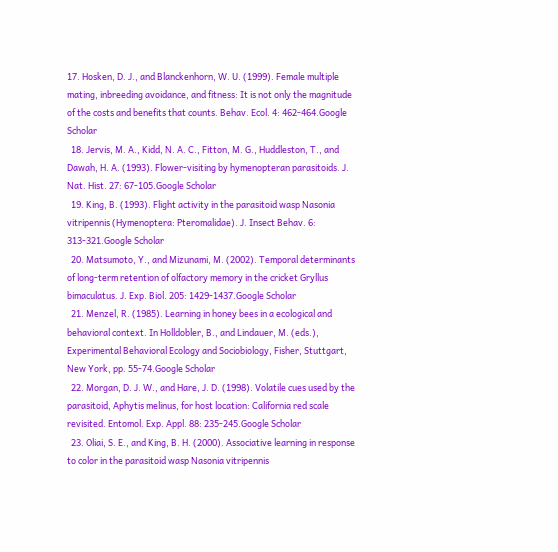17. Hosken, D. J., and Blanckenhorn, W. U. (1999). Female multiple mating, inbreeding avoidance, and fitness: It is not only the magnitude of the costs and benefits that counts. Behav. Ecol. 4: 462-464.Google Scholar
  18. Jervis, M. A., Kidd, N. A. C., Fitton, M. G., Huddleston, T., and Dawah, H. A. (1993). Flower-visiting by hymenopteran parasitoids. J. Nat. Hist. 27: 67-105.Google Scholar
  19. King, B. (1993). Flight activity in the parasitoid wasp Nasonia vitripennis (Hymenoptera: Pteromalidae). J. Insect Behav. 6: 313-321.Google Scholar
  20. Matsumoto, Y., and Mizunami, M. (2002). Temporal determinants of long-term retention of olfactory memory in the cricket Gryllus bimaculatus. J. Exp. Biol. 205: 1429-1437.Google Scholar
  21. Menzel, R. (1985). Learning in honey bees in a ecological and behavioral context. In Holldobler, B., and Lindauer, M. (eds.), Experimental Behavioral Ecology and Sociobiology, Fisher, Stuttgart, New York, pp. 55-74.Google Scholar
  22. Morgan, D. J. W., and Hare, J. D. (1998). Volatile cues used by the parasitoid, Aphytis melinus, for host location: California red scale revisited. Entomol. Exp. Appl. 88: 235-245.Google Scholar
  23. Oliai, S. E., and King, B. H. (2000). Associative learning in response to color in the parasitoid wasp Nasonia vitripennis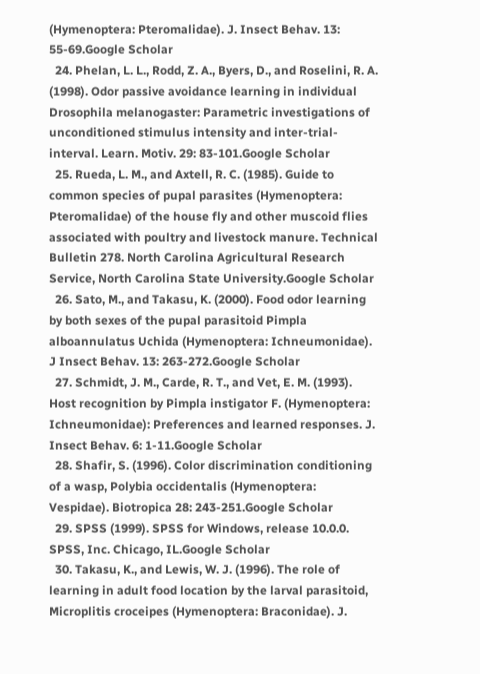(Hymenoptera: Pteromalidae). J. Insect Behav. 13: 55-69.Google Scholar
  24. Phelan, L. L., Rodd, Z. A., Byers, D., and Roselini, R. A. (1998). Odor passive avoidance learning in individual Drosophila melanogaster: Parametric investigations of unconditioned stimulus intensity and inter-trial-interval. Learn. Motiv. 29: 83-101.Google Scholar
  25. Rueda, L. M., and Axtell, R. C. (1985). Guide to common species of pupal parasites (Hymenoptera: Pteromalidae) of the house fly and other muscoid flies associated with poultry and livestock manure. Technical Bulletin 278. North Carolina Agricultural Research Service, North Carolina State University.Google Scholar
  26. Sato, M., and Takasu, K. (2000). Food odor learning by both sexes of the pupal parasitoid Pimpla alboannulatus Uchida (Hymenoptera: Ichneumonidae). J Insect Behav. 13: 263-272.Google Scholar
  27. Schmidt, J. M., Carde, R. T., and Vet, E. M. (1993). Host recognition by Pimpla instigator F. (Hymenoptera: Ichneumonidae): Preferences and learned responses. J. Insect Behav. 6: 1-11.Google Scholar
  28. Shafir, S. (1996). Color discrimination conditioning of a wasp, Polybia occidentalis (Hymenoptera: Vespidae). Biotropica 28: 243-251.Google Scholar
  29. SPSS (1999). SPSS for Windows, release 10.0.0. SPSS, Inc. Chicago, IL.Google Scholar
  30. Takasu, K., and Lewis, W. J. (1996). The role of learning in adult food location by the larval parasitoid, Microplitis croceipes (Hymenoptera: Braconidae). J.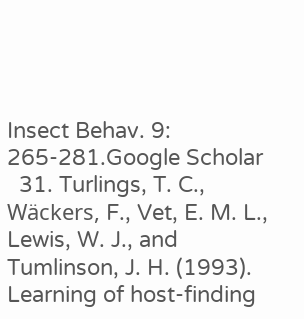Insect Behav. 9: 265-281.Google Scholar
  31. Turlings, T. C., Wäckers, F., Vet, E. M. L., Lewis, W. J., and Tumlinson, J. H. (1993). Learning of host-finding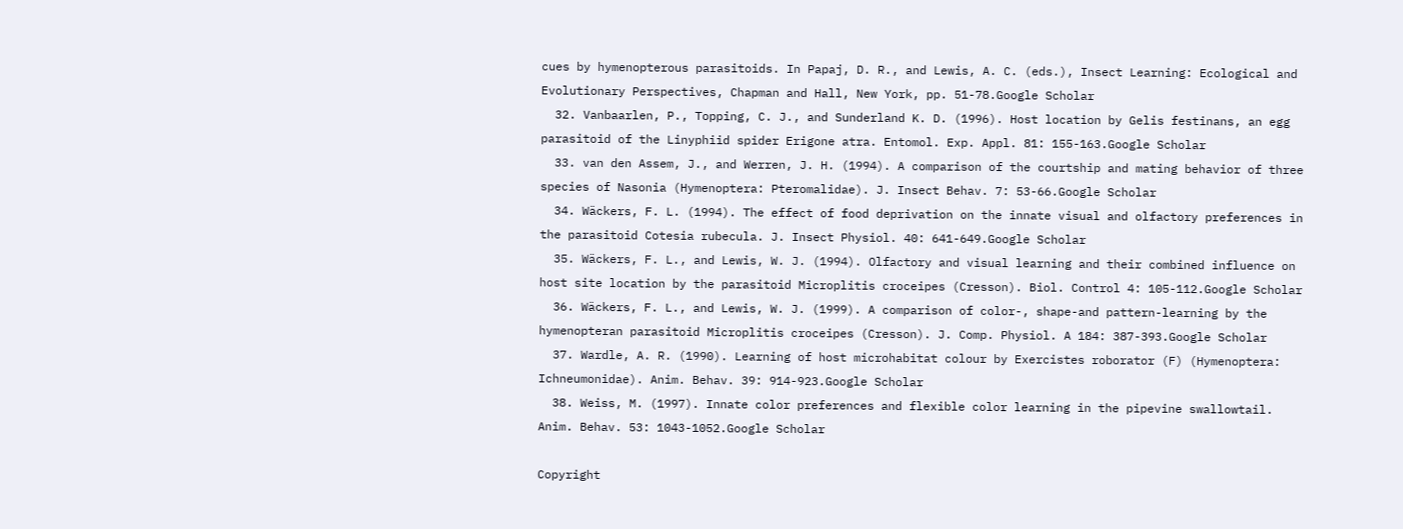cues by hymenopterous parasitoids. In Papaj, D. R., and Lewis, A. C. (eds.), Insect Learning: Ecological and Evolutionary Perspectives, Chapman and Hall, New York, pp. 51-78.Google Scholar
  32. Vanbaarlen, P., Topping, C. J., and Sunderland K. D. (1996). Host location by Gelis festinans, an egg parasitoid of the Linyphiid spider Erigone atra. Entomol. Exp. Appl. 81: 155-163.Google Scholar
  33. van den Assem, J., and Werren, J. H. (1994). A comparison of the courtship and mating behavior of three species of Nasonia (Hymenoptera: Pteromalidae). J. Insect Behav. 7: 53-66.Google Scholar
  34. Wäckers, F. L. (1994). The effect of food deprivation on the innate visual and olfactory preferences in the parasitoid Cotesia rubecula. J. Insect Physiol. 40: 641-649.Google Scholar
  35. Wäckers, F. L., and Lewis, W. J. (1994). Olfactory and visual learning and their combined influence on host site location by the parasitoid Microplitis croceipes (Cresson). Biol. Control 4: 105-112.Google Scholar
  36. Wäckers, F. L., and Lewis, W. J. (1999). A comparison of color-, shape-and pattern-learning by the hymenopteran parasitoid Microplitis croceipes (Cresson). J. Comp. Physiol. A 184: 387-393.Google Scholar
  37. Wardle, A. R. (1990). Learning of host microhabitat colour by Exercistes roborator (F) (Hymenoptera: Ichneumonidae). Anim. Behav. 39: 914-923.Google Scholar
  38. Weiss, M. (1997). Innate color preferences and flexible color learning in the pipevine swallowtail. Anim. Behav. 53: 1043-1052.Google Scholar

Copyright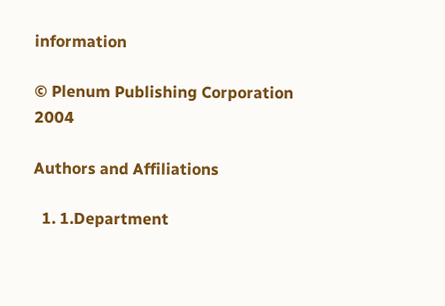information

© Plenum Publishing Corporation 2004

Authors and Affiliations

  1. 1.Department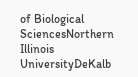of Biological SciencesNorthern Illinois UniversityDeKalb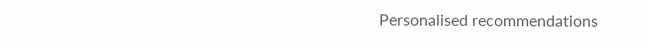Personalised recommendations